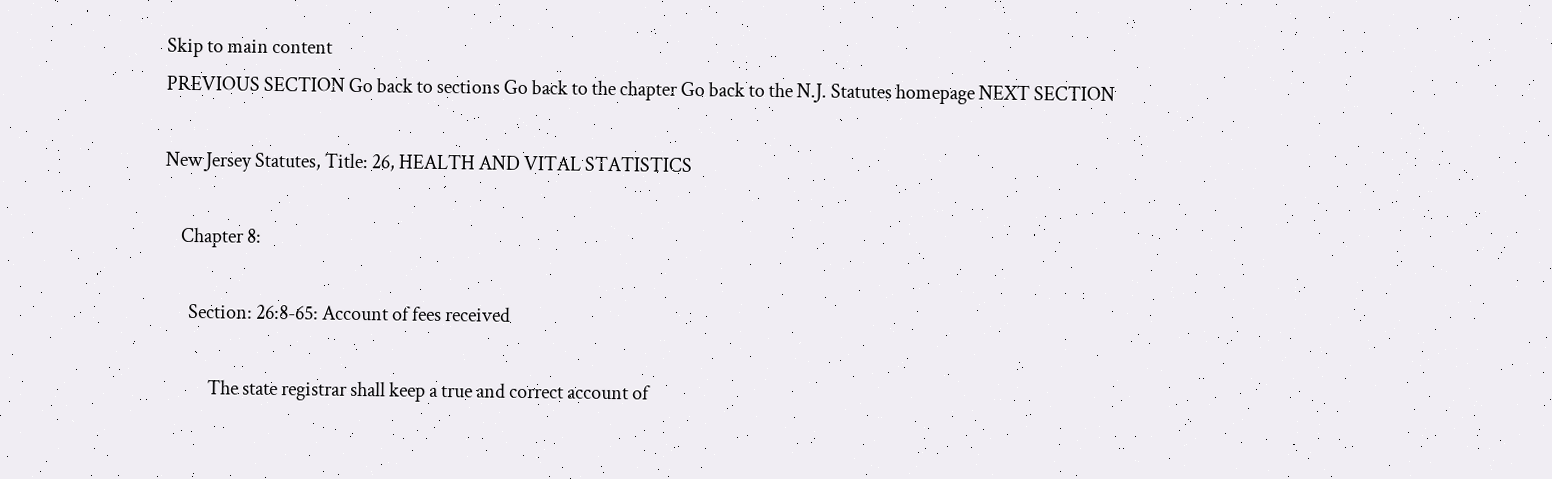Skip to main content
PREVIOUS SECTION Go back to sections Go back to the chapter Go back to the N.J. Statutes homepage NEXT SECTION

New Jersey Statutes, Title: 26, HEALTH AND VITAL STATISTICS

    Chapter 8:

      Section: 26:8-65: Account of fees received

           The state registrar shall keep a true and correct account of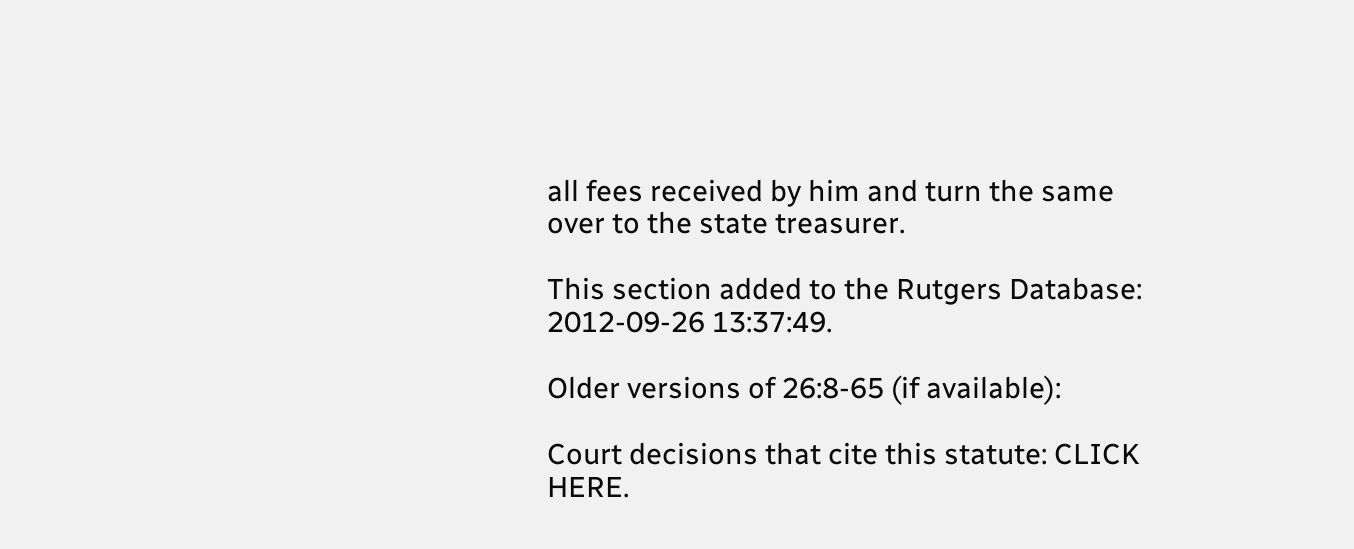all fees received by him and turn the same over to the state treasurer.

This section added to the Rutgers Database: 2012-09-26 13:37:49.

Older versions of 26:8-65 (if available):

Court decisions that cite this statute: CLICK HERE.